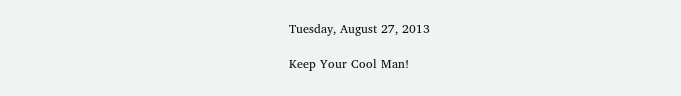Tuesday, August 27, 2013

Keep Your Cool Man!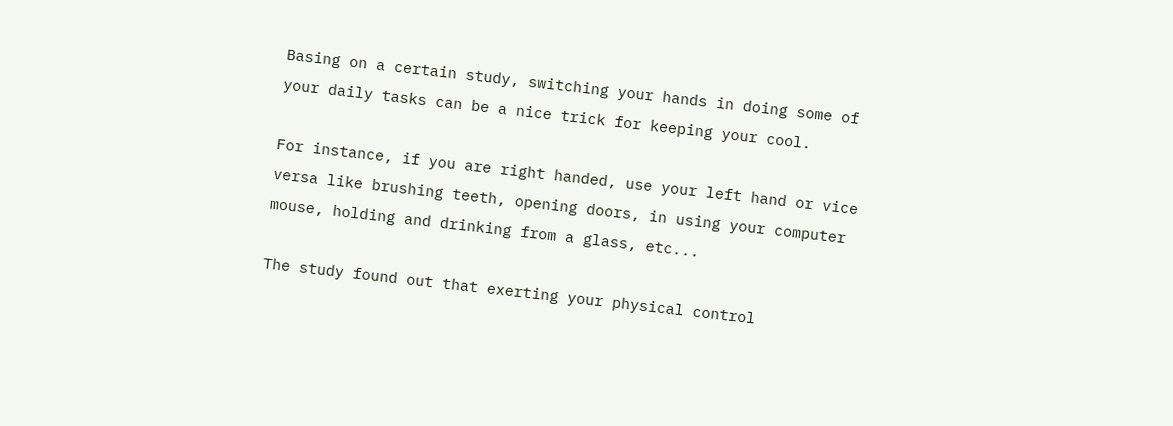Basing on a certain study, switching your hands in doing some of your daily tasks can be a nice trick for keeping your cool.

For instance, if you are right handed, use your left hand or vice versa like brushing teeth, opening doors, in using your computer mouse, holding and drinking from a glass, etc...

The study found out that exerting your physical control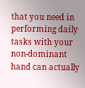that you need in performing daily tasks with your non-dominant hand can actually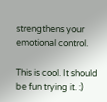strengthens your emotional control.

This is cool. It should be fun trying it. :)